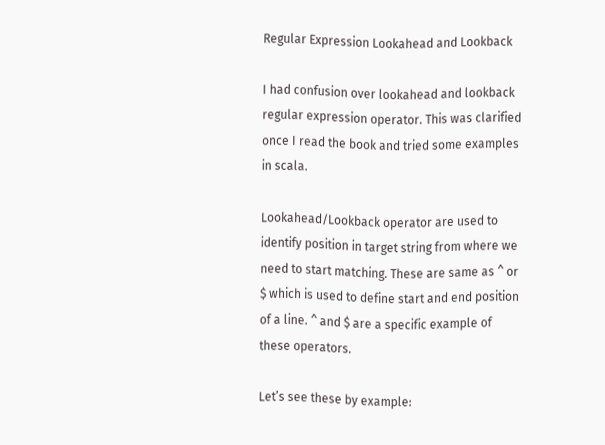Regular Expression Lookahead and Lookback

I had confusion over lookahead and lookback regular expression operator. This was clarified once I read the book and tried some examples in scala.

Lookahead/Lookback operator are used to identify position in target string from where we need to start matching. These are same as ^ or $ which is used to define start and end position of a line. ^ and $ are a specific example of these operators.

Let’s see these by example: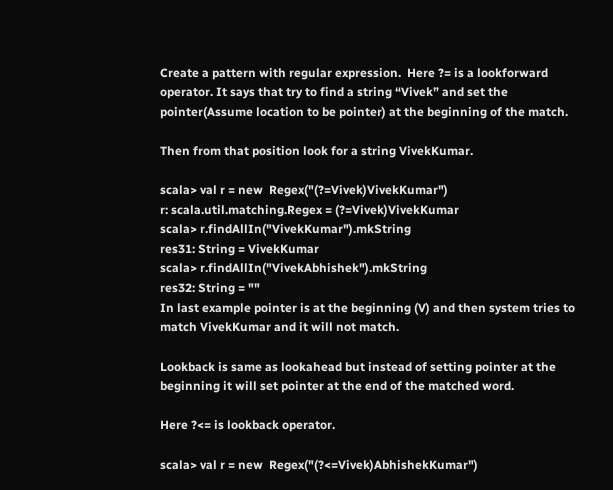Create a pattern with regular expression.  Here ?= is a lookforward operator. It says that try to find a string “Vivek” and set the pointer(Assume location to be pointer) at the beginning of the match.

Then from that position look for a string VivekKumar.

scala> val r = new  Regex("(?=Vivek)VivekKumar")
r: scala.util.matching.Regex = (?=Vivek)VivekKumar
scala> r.findAllIn("VivekKumar").mkString
res31: String = VivekKumar
scala> r.findAllIn("VivekAbhishek").mkString
res32: String = ""
In last example pointer is at the beginning (V) and then system tries to match VivekKumar and it will not match.

Lookback is same as lookahead but instead of setting pointer at the beginning it will set pointer at the end of the matched word.

Here ?<= is lookback operator.

scala> val r = new  Regex("(?<=Vivek)AbhishekKumar")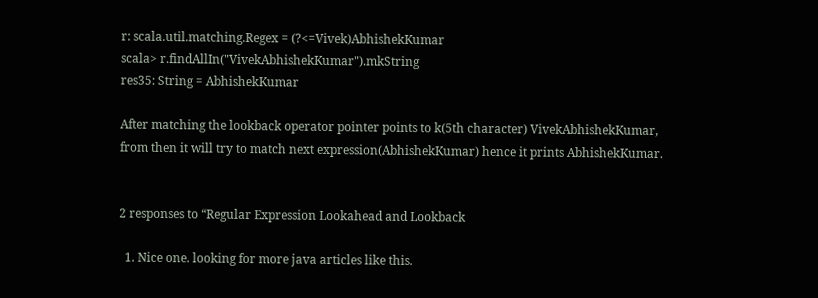r: scala.util.matching.Regex = (?<=Vivek)AbhishekKumar
scala> r.findAllIn("VivekAbhishekKumar").mkString
res35: String = AbhishekKumar

After matching the lookback operator pointer points to k(5th character) VivekAbhishekKumar, from then it will try to match next expression(AbhishekKumar) hence it prints AbhishekKumar.


2 responses to “Regular Expression Lookahead and Lookback

  1. Nice one. looking for more java articles like this.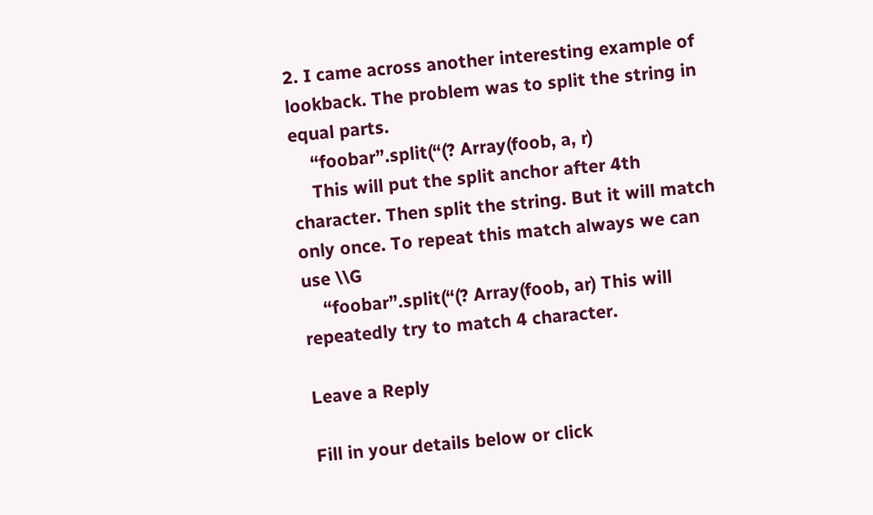2. I came across another interesting example of lookback. The problem was to split the string in equal parts.
    “foobar”.split(“(? Array(foob, a, r)
    This will put the split anchor after 4th character. Then split the string. But it will match only once. To repeat this match always we can use \\G
    “foobar”.split(“(? Array(foob, ar) This will repeatedly try to match 4 character.

Leave a Reply

Fill in your details below or click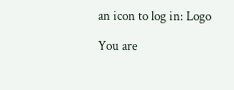an icon to log in: Logo

You are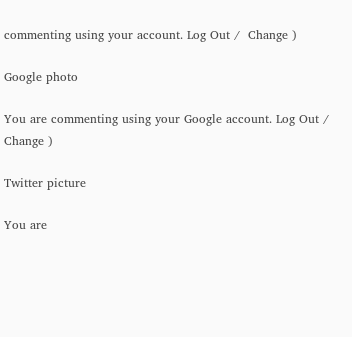commenting using your account. Log Out /  Change )

Google photo

You are commenting using your Google account. Log Out /  Change )

Twitter picture

You are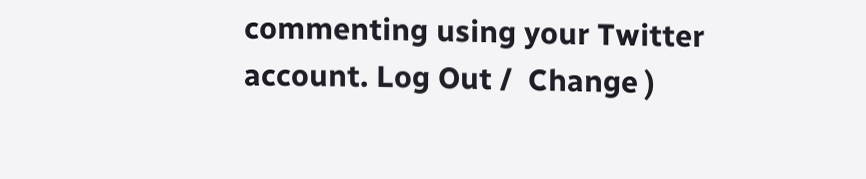commenting using your Twitter account. Log Out /  Change )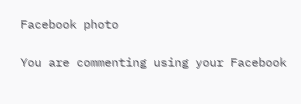Facebook photo

You are commenting using your Facebook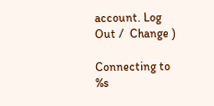account. Log Out /  Change )

Connecting to %s